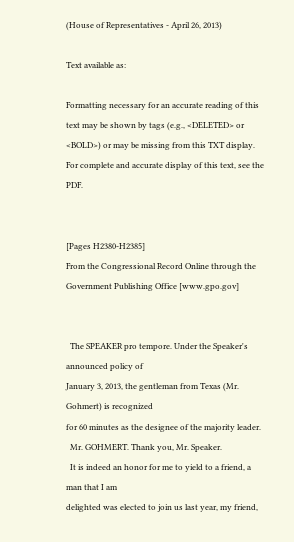(House of Representatives - April 26, 2013)

Text available as:

Formatting necessary for an accurate reading of this text may be shown by tags (e.g., <DELETED> or <BOLD>) or may be missing from this TXT display. For complete and accurate display of this text, see the PDF.


[Pages H2380-H2385]
From the Congressional Record Online through the Government Publishing Office [www.gpo.gov]


  The SPEAKER pro tempore. Under the Speaker's announced policy of
January 3, 2013, the gentleman from Texas (Mr. Gohmert) is recognized
for 60 minutes as the designee of the majority leader.
  Mr. GOHMERT. Thank you, Mr. Speaker.
  It is indeed an honor for me to yield to a friend, a man that I am
delighted was elected to join us last year, my friend,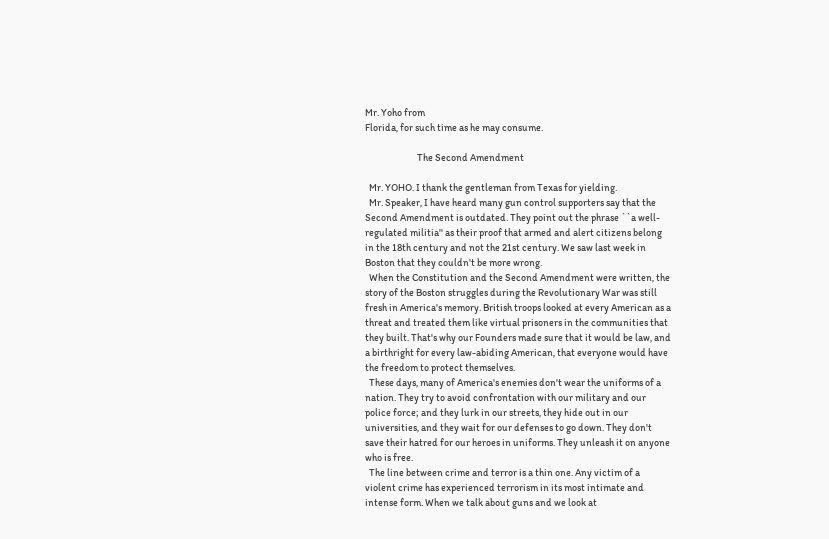Mr. Yoho from
Florida, for such time as he may consume.

                          The Second Amendment

  Mr. YOHO. I thank the gentleman from Texas for yielding.
  Mr. Speaker, I have heard many gun control supporters say that the
Second Amendment is outdated. They point out the phrase ``a well-
regulated militia'' as their proof that armed and alert citizens belong
in the 18th century and not the 21st century. We saw last week in
Boston that they couldn't be more wrong.
  When the Constitution and the Second Amendment were written, the
story of the Boston struggles during the Revolutionary War was still
fresh in America's memory. British troops looked at every American as a
threat and treated them like virtual prisoners in the communities that
they built. That's why our Founders made sure that it would be law, and
a birthright for every law-abiding American, that everyone would have
the freedom to protect themselves.
  These days, many of America's enemies don't wear the uniforms of a
nation. They try to avoid confrontation with our military and our
police force; and they lurk in our streets, they hide out in our
universities, and they wait for our defenses to go down. They don't
save their hatred for our heroes in uniforms. They unleash it on anyone
who is free.
  The line between crime and terror is a thin one. Any victim of a
violent crime has experienced terrorism in its most intimate and
intense form. When we talk about guns and we look at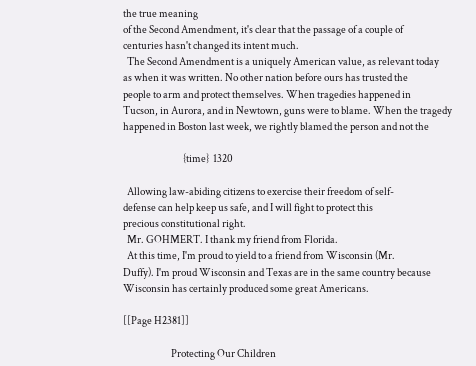the true meaning
of the Second Amendment, it's clear that the passage of a couple of
centuries hasn't changed its intent much.
  The Second Amendment is a uniquely American value, as relevant today
as when it was written. No other nation before ours has trusted the
people to arm and protect themselves. When tragedies happened in
Tucson, in Aurora, and in Newtown, guns were to blame. When the tragedy
happened in Boston last week, we rightly blamed the person and not the

                              {time}  1320

  Allowing law-abiding citizens to exercise their freedom of self-
defense can help keep us safe, and I will fight to protect this
precious constitutional right.
  Mr. GOHMERT. I thank my friend from Florida.
  At this time, I'm proud to yield to a friend from Wisconsin (Mr.
Duffy). I'm proud Wisconsin and Texas are in the same country because
Wisconsin has certainly produced some great Americans.

[[Page H2381]]

                        Protecting Our Children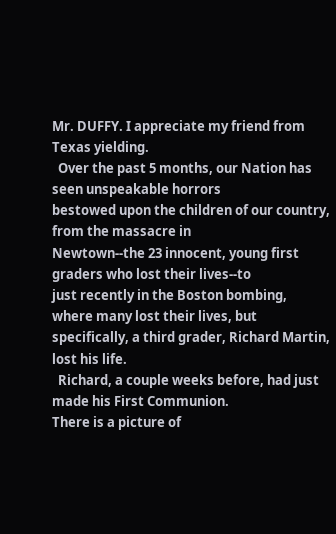Mr. DUFFY. I appreciate my friend from Texas yielding.
  Over the past 5 months, our Nation has seen unspeakable horrors
bestowed upon the children of our country, from the massacre in
Newtown--the 23 innocent, young first graders who lost their lives--to
just recently in the Boston bombing, where many lost their lives, but
specifically, a third grader, Richard Martin, lost his life.
  Richard, a couple weeks before, had just made his First Communion.
There is a picture of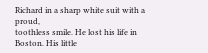Richard in a sharp white suit with a proud,
toothless smile. He lost his life in Boston. His little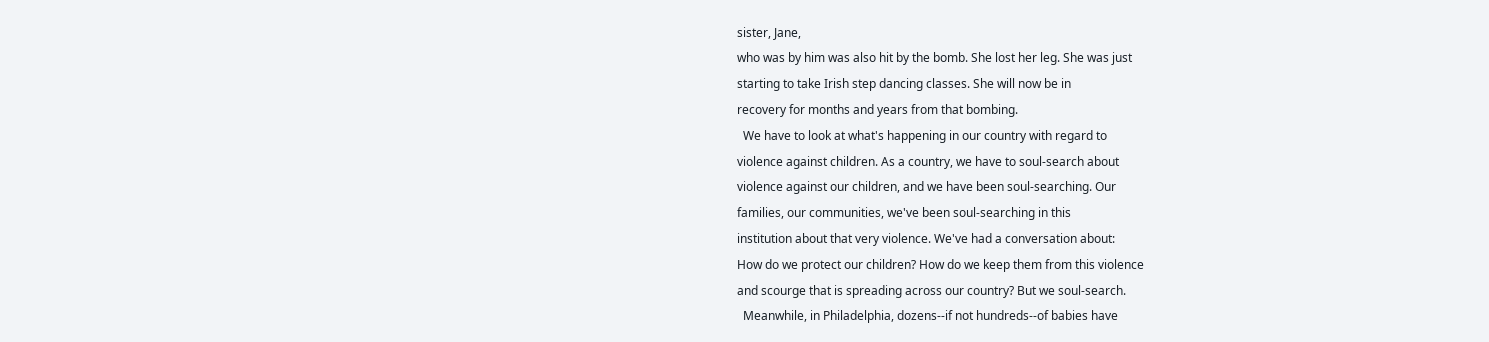sister, Jane,
who was by him was also hit by the bomb. She lost her leg. She was just
starting to take Irish step dancing classes. She will now be in
recovery for months and years from that bombing.
  We have to look at what's happening in our country with regard to
violence against children. As a country, we have to soul-search about
violence against our children, and we have been soul-searching. Our
families, our communities, we've been soul-searching in this
institution about that very violence. We've had a conversation about:
How do we protect our children? How do we keep them from this violence
and scourge that is spreading across our country? But we soul-search.
  Meanwhile, in Philadelphia, dozens--if not hundreds--of babies have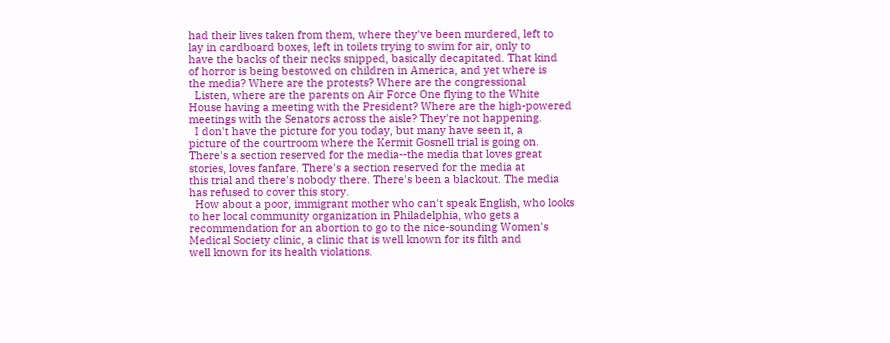had their lives taken from them, where they've been murdered, left to
lay in cardboard boxes, left in toilets trying to swim for air, only to
have the backs of their necks snipped, basically decapitated. That kind
of horror is being bestowed on children in America, and yet where is
the media? Where are the protests? Where are the congressional
  Listen, where are the parents on Air Force One flying to the White
House having a meeting with the President? Where are the high-powered
meetings with the Senators across the aisle? They're not happening.
  I don't have the picture for you today, but many have seen it, a
picture of the courtroom where the Kermit Gosnell trial is going on.
There's a section reserved for the media--the media that loves great
stories, loves fanfare. There's a section reserved for the media at
this trial and there's nobody there. There's been a blackout. The media
has refused to cover this story.
  How about a poor, immigrant mother who can't speak English, who looks
to her local community organization in Philadelphia, who gets a
recommendation for an abortion to go to the nice-sounding Women's
Medical Society clinic, a clinic that is well known for its filth and
well known for its health violations.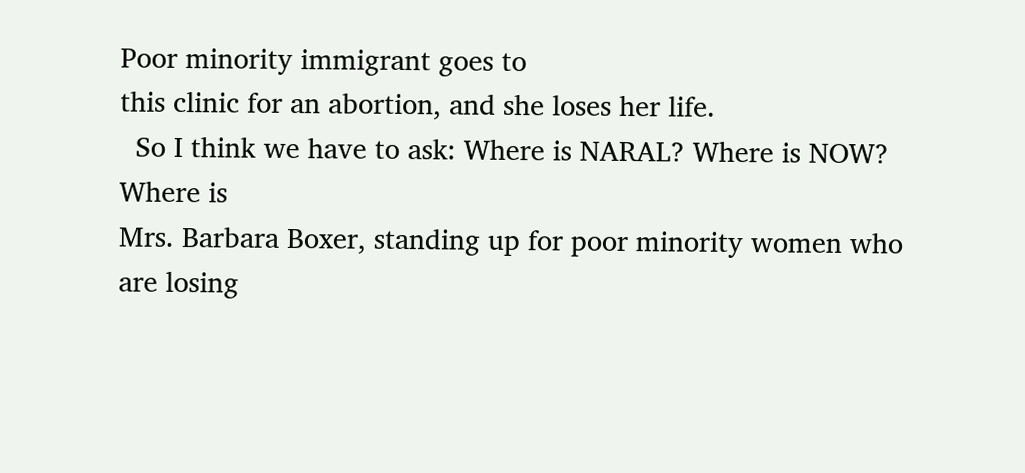Poor minority immigrant goes to
this clinic for an abortion, and she loses her life.
  So I think we have to ask: Where is NARAL? Where is NOW? Where is
Mrs. Barbara Boxer, standing up for poor minority women who are losing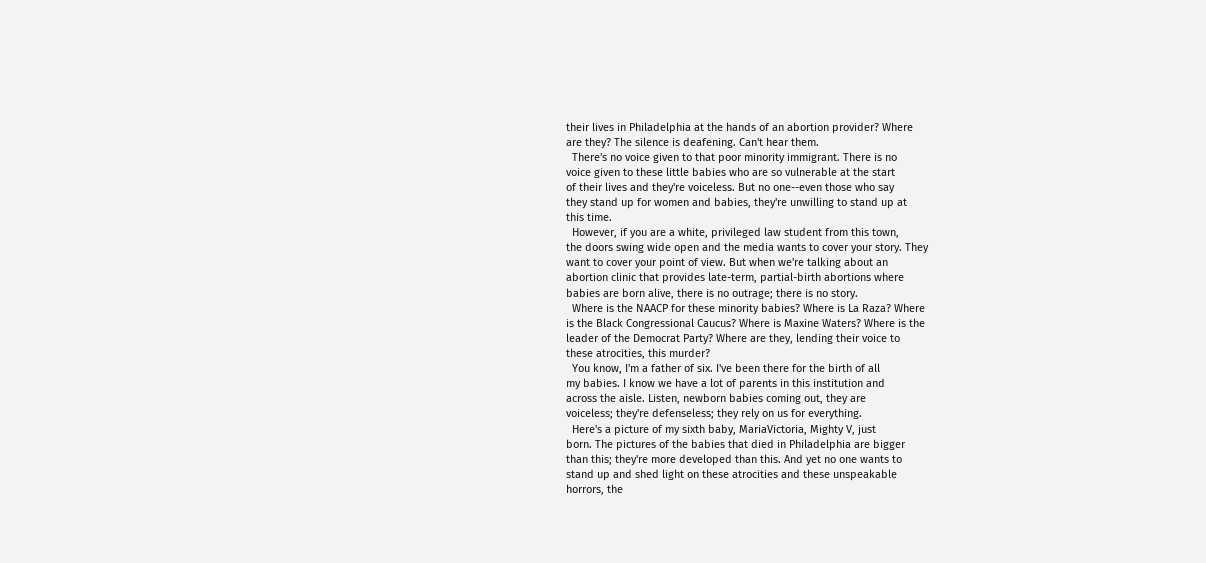their lives in Philadelphia at the hands of an abortion provider? Where
are they? The silence is deafening. Can't hear them.
  There's no voice given to that poor minority immigrant. There is no
voice given to these little babies who are so vulnerable at the start
of their lives and they're voiceless. But no one--even those who say
they stand up for women and babies, they're unwilling to stand up at
this time.
  However, if you are a white, privileged law student from this town,
the doors swing wide open and the media wants to cover your story. They
want to cover your point of view. But when we're talking about an
abortion clinic that provides late-term, partial-birth abortions where
babies are born alive, there is no outrage; there is no story.
  Where is the NAACP for these minority babies? Where is La Raza? Where
is the Black Congressional Caucus? Where is Maxine Waters? Where is the
leader of the Democrat Party? Where are they, lending their voice to
these atrocities, this murder?
  You know, I'm a father of six. I've been there for the birth of all
my babies. I know we have a lot of parents in this institution and
across the aisle. Listen, newborn babies coming out, they are
voiceless; they're defenseless; they rely on us for everything.
  Here's a picture of my sixth baby, MariaVictoria, Mighty V, just
born. The pictures of the babies that died in Philadelphia are bigger
than this; they're more developed than this. And yet no one wants to
stand up and shed light on these atrocities and these unspeakable
horrors, the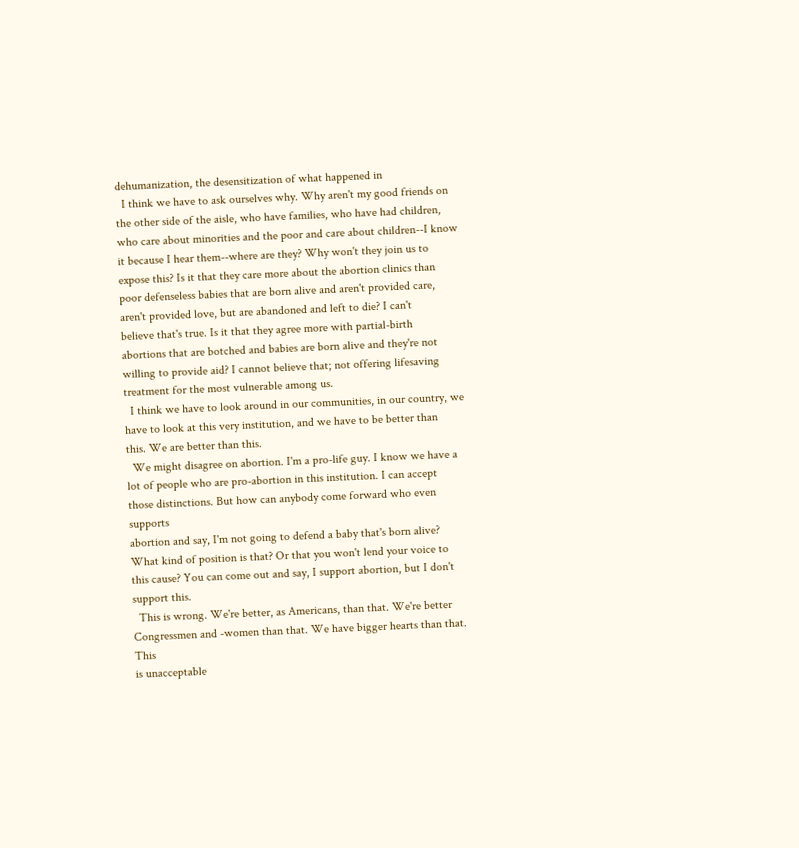dehumanization, the desensitization of what happened in
  I think we have to ask ourselves why. Why aren't my good friends on
the other side of the aisle, who have families, who have had children,
who care about minorities and the poor and care about children--I know
it because I hear them--where are they? Why won't they join us to
expose this? Is it that they care more about the abortion clinics than
poor defenseless babies that are born alive and aren't provided care,
aren't provided love, but are abandoned and left to die? I can't
believe that's true. Is it that they agree more with partial-birth
abortions that are botched and babies are born alive and they're not
willing to provide aid? I cannot believe that; not offering lifesaving
treatment for the most vulnerable among us.
  I think we have to look around in our communities, in our country, we
have to look at this very institution, and we have to be better than
this. We are better than this.
  We might disagree on abortion. I'm a pro-life guy. I know we have a
lot of people who are pro-abortion in this institution. I can accept
those distinctions. But how can anybody come forward who even supports
abortion and say, I'm not going to defend a baby that's born alive?
What kind of position is that? Or that you won't lend your voice to
this cause? You can come out and say, I support abortion, but I don't
support this.
  This is wrong. We're better, as Americans, than that. We're better
Congressmen and -women than that. We have bigger hearts than that. This
is unacceptable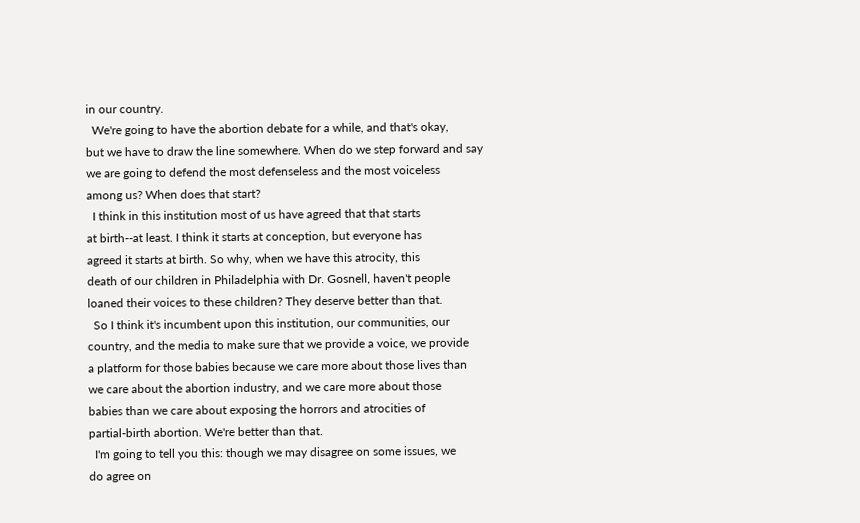in our country.
  We're going to have the abortion debate for a while, and that's okay,
but we have to draw the line somewhere. When do we step forward and say
we are going to defend the most defenseless and the most voiceless
among us? When does that start?
  I think in this institution most of us have agreed that that starts
at birth--at least. I think it starts at conception, but everyone has
agreed it starts at birth. So why, when we have this atrocity, this
death of our children in Philadelphia with Dr. Gosnell, haven't people
loaned their voices to these children? They deserve better than that.
  So I think it's incumbent upon this institution, our communities, our
country, and the media to make sure that we provide a voice, we provide
a platform for those babies because we care more about those lives than
we care about the abortion industry, and we care more about those
babies than we care about exposing the horrors and atrocities of
partial-birth abortion. We're better than that.
  I'm going to tell you this: though we may disagree on some issues, we
do agree on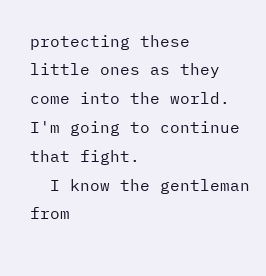protecting these little ones as they come into the world.
I'm going to continue that fight.
  I know the gentleman from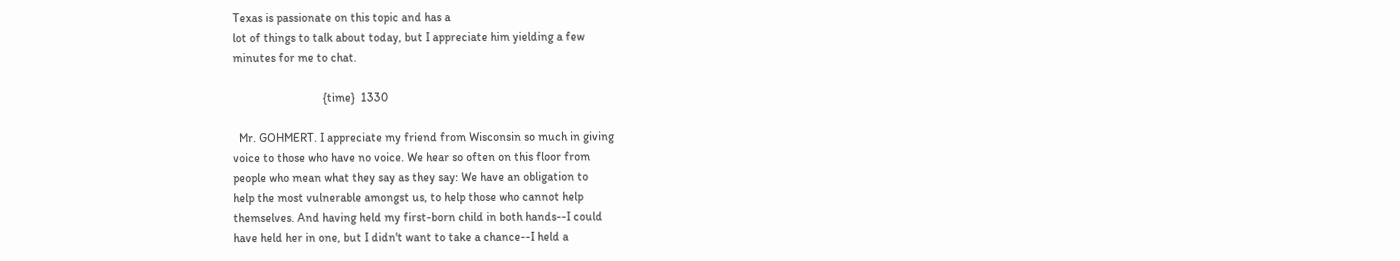Texas is passionate on this topic and has a
lot of things to talk about today, but I appreciate him yielding a few
minutes for me to chat.

                              {time}  1330

  Mr. GOHMERT. I appreciate my friend from Wisconsin so much in giving
voice to those who have no voice. We hear so often on this floor from
people who mean what they say as they say: We have an obligation to
help the most vulnerable amongst us, to help those who cannot help
themselves. And having held my first-born child in both hands--I could
have held her in one, but I didn't want to take a chance--I held a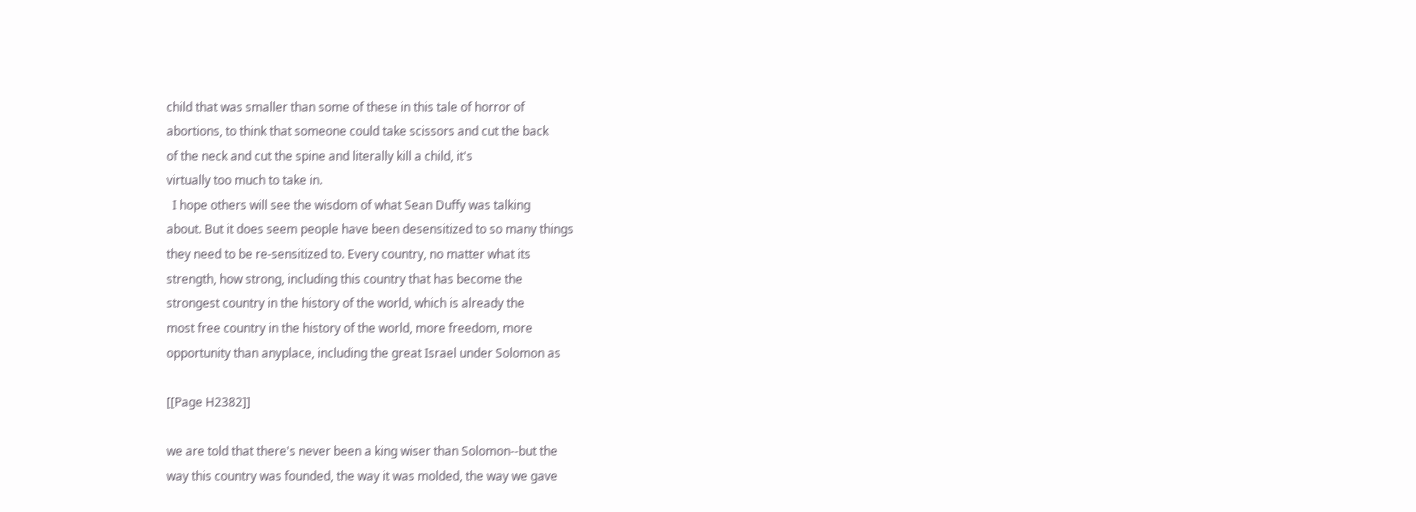child that was smaller than some of these in this tale of horror of
abortions, to think that someone could take scissors and cut the back
of the neck and cut the spine and literally kill a child, it's
virtually too much to take in.
  I hope others will see the wisdom of what Sean Duffy was talking
about. But it does seem people have been desensitized to so many things
they need to be re-sensitized to. Every country, no matter what its
strength, how strong, including this country that has become the
strongest country in the history of the world, which is already the
most free country in the history of the world, more freedom, more
opportunity than anyplace, including the great Israel under Solomon as

[[Page H2382]]

we are told that there's never been a king wiser than Solomon--but the
way this country was founded, the way it was molded, the way we gave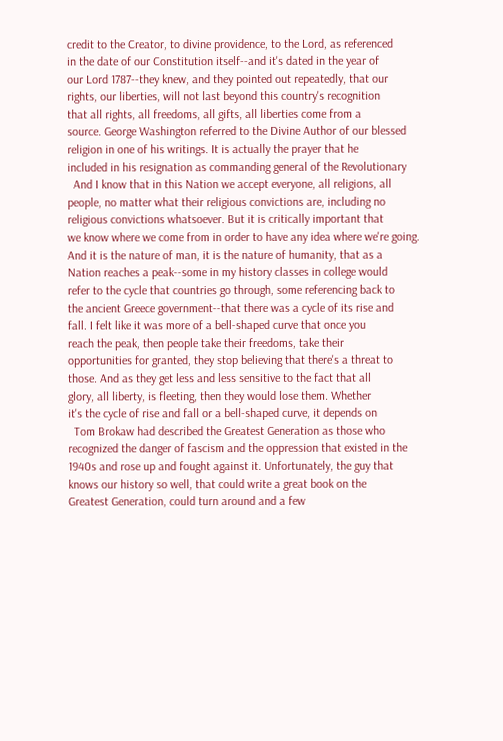credit to the Creator, to divine providence, to the Lord, as referenced
in the date of our Constitution itself--and it's dated in the year of
our Lord 1787--they knew, and they pointed out repeatedly, that our
rights, our liberties, will not last beyond this country's recognition
that all rights, all freedoms, all gifts, all liberties come from a
source. George Washington referred to the Divine Author of our blessed
religion in one of his writings. It is actually the prayer that he
included in his resignation as commanding general of the Revolutionary
  And I know that in this Nation we accept everyone, all religions, all
people, no matter what their religious convictions are, including no
religious convictions whatsoever. But it is critically important that
we know where we come from in order to have any idea where we're going.
And it is the nature of man, it is the nature of humanity, that as a
Nation reaches a peak--some in my history classes in college would
refer to the cycle that countries go through, some referencing back to
the ancient Greece government--that there was a cycle of its rise and
fall. I felt like it was more of a bell-shaped curve that once you
reach the peak, then people take their freedoms, take their
opportunities for granted, they stop believing that there's a threat to
those. And as they get less and less sensitive to the fact that all
glory, all liberty, is fleeting, then they would lose them. Whether
it's the cycle of rise and fall or a bell-shaped curve, it depends on
  Tom Brokaw had described the Greatest Generation as those who
recognized the danger of fascism and the oppression that existed in the
1940s and rose up and fought against it. Unfortunately, the guy that
knows our history so well, that could write a great book on the
Greatest Generation, could turn around and a few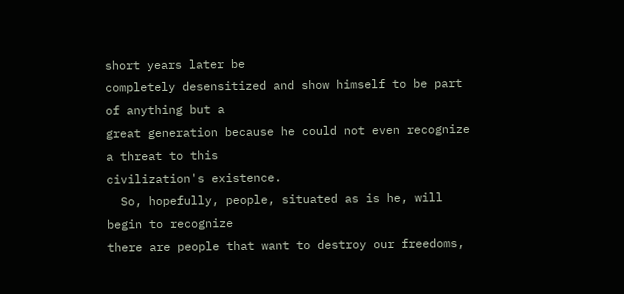short years later be
completely desensitized and show himself to be part of anything but a
great generation because he could not even recognize a threat to this
civilization's existence.
  So, hopefully, people, situated as is he, will begin to recognize
there are people that want to destroy our freedoms,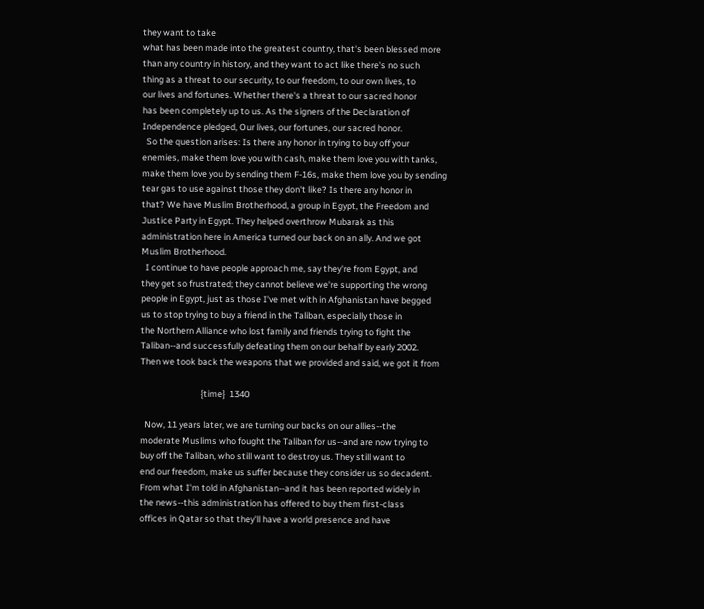they want to take
what has been made into the greatest country, that's been blessed more
than any country in history, and they want to act like there's no such
thing as a threat to our security, to our freedom, to our own lives, to
our lives and fortunes. Whether there's a threat to our sacred honor
has been completely up to us. As the signers of the Declaration of
Independence pledged, Our lives, our fortunes, our sacred honor.
  So the question arises: Is there any honor in trying to buy off your
enemies, make them love you with cash, make them love you with tanks,
make them love you by sending them F-16s, make them love you by sending
tear gas to use against those they don't like? Is there any honor in
that? We have Muslim Brotherhood, a group in Egypt, the Freedom and
Justice Party in Egypt. They helped overthrow Mubarak as this
administration here in America turned our back on an ally. And we got
Muslim Brotherhood.
  I continue to have people approach me, say they're from Egypt, and
they get so frustrated; they cannot believe we're supporting the wrong
people in Egypt, just as those I've met with in Afghanistan have begged
us to stop trying to buy a friend in the Taliban, especially those in
the Northern Alliance who lost family and friends trying to fight the
Taliban--and successfully defeating them on our behalf by early 2002.
Then we took back the weapons that we provided and said, we got it from

                              {time}  1340

  Now, 11 years later, we are turning our backs on our allies--the
moderate Muslims who fought the Taliban for us--and are now trying to
buy off the Taliban, who still want to destroy us. They still want to
end our freedom, make us suffer because they consider us so decadent.
From what I'm told in Afghanistan--and it has been reported widely in
the news--this administration has offered to buy them first-class
offices in Qatar so that they'll have a world presence and have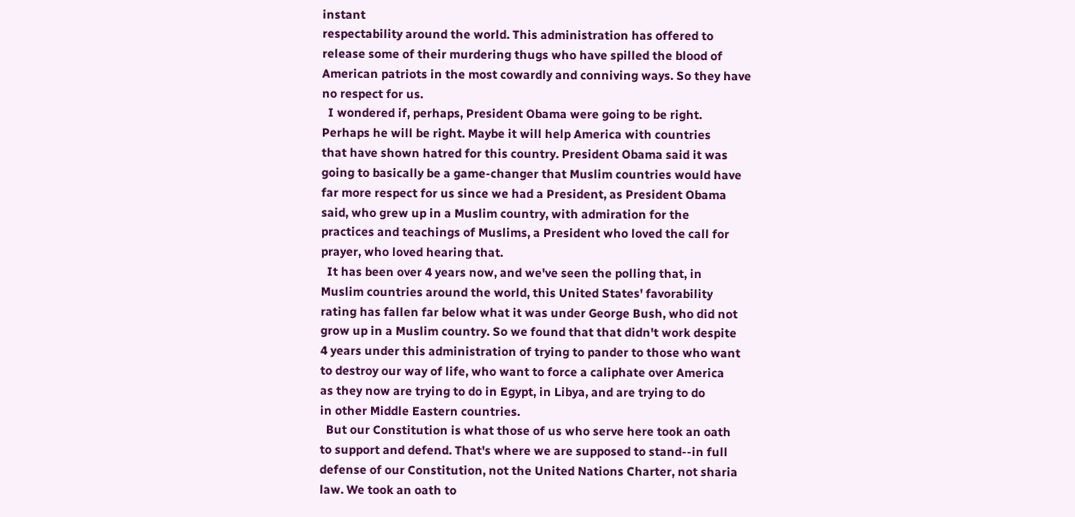instant
respectability around the world. This administration has offered to
release some of their murdering thugs who have spilled the blood of
American patriots in the most cowardly and conniving ways. So they have
no respect for us.
  I wondered if, perhaps, President Obama were going to be right.
Perhaps he will be right. Maybe it will help America with countries
that have shown hatred for this country. President Obama said it was
going to basically be a game-changer that Muslim countries would have
far more respect for us since we had a President, as President Obama
said, who grew up in a Muslim country, with admiration for the
practices and teachings of Muslims, a President who loved the call for
prayer, who loved hearing that.
  It has been over 4 years now, and we've seen the polling that, in
Muslim countries around the world, this United States' favorability
rating has fallen far below what it was under George Bush, who did not
grow up in a Muslim country. So we found that that didn't work despite
4 years under this administration of trying to pander to those who want
to destroy our way of life, who want to force a caliphate over America
as they now are trying to do in Egypt, in Libya, and are trying to do
in other Middle Eastern countries.
  But our Constitution is what those of us who serve here took an oath
to support and defend. That's where we are supposed to stand--in full
defense of our Constitution, not the United Nations Charter, not sharia
law. We took an oath to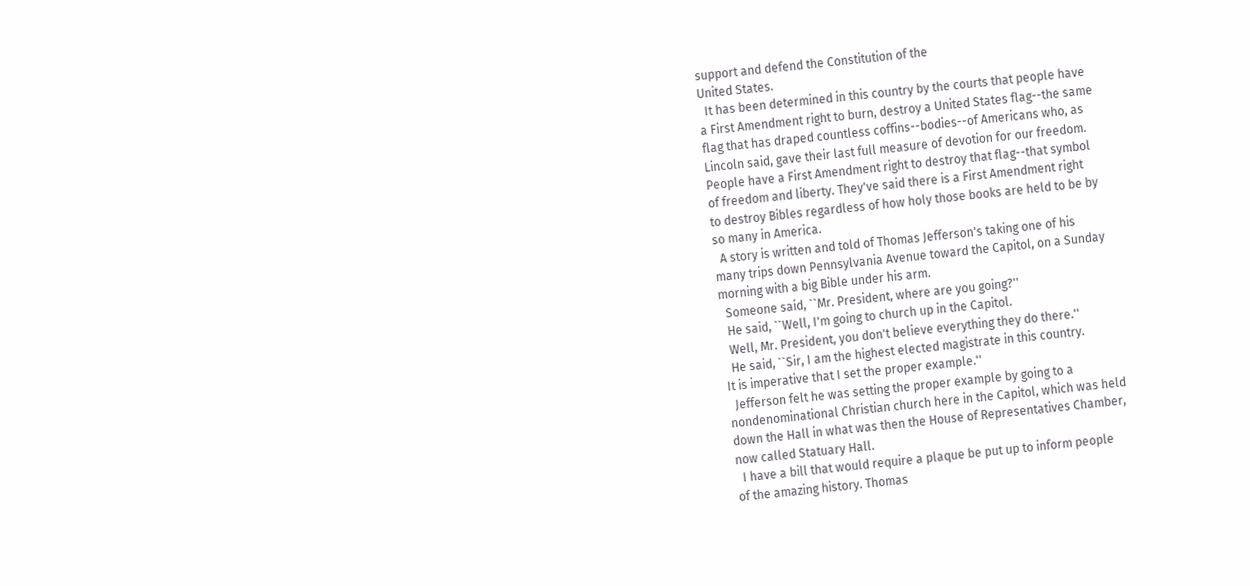support and defend the Constitution of the
United States.
  It has been determined in this country by the courts that people have
a First Amendment right to burn, destroy a United States flag--the same
flag that has draped countless coffins--bodies--of Americans who, as
Lincoln said, gave their last full measure of devotion for our freedom.
People have a First Amendment right to destroy that flag--that symbol
of freedom and liberty. They've said there is a First Amendment right
to destroy Bibles regardless of how holy those books are held to be by
so many in America.
  A story is written and told of Thomas Jefferson's taking one of his
many trips down Pennsylvania Avenue toward the Capitol, on a Sunday
morning with a big Bible under his arm.
  Someone said, ``Mr. President, where are you going?''
  He said, ``Well, I'm going to church up in the Capitol.
  Well, Mr. President, you don't believe everything they do there.''
  He said, ``Sir, I am the highest elected magistrate in this country.
It is imperative that I set the proper example.''
  Jefferson felt he was setting the proper example by going to a
nondenominational Christian church here in the Capitol, which was held
down the Hall in what was then the House of Representatives Chamber,
now called Statuary Hall.
  I have a bill that would require a plaque be put up to inform people
of the amazing history. Thomas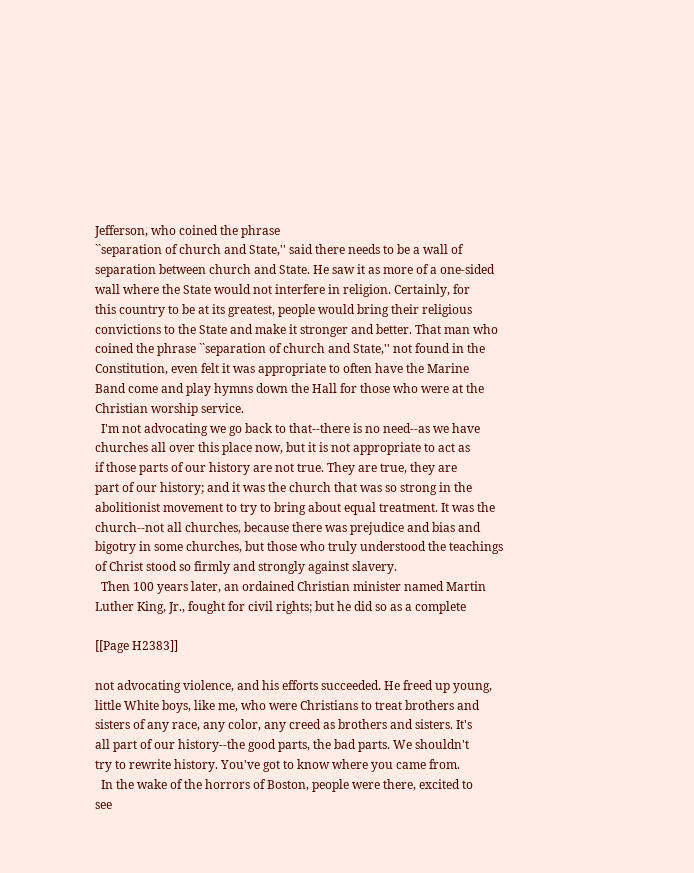Jefferson, who coined the phrase
``separation of church and State,'' said there needs to be a wall of
separation between church and State. He saw it as more of a one-sided
wall where the State would not interfere in religion. Certainly, for
this country to be at its greatest, people would bring their religious
convictions to the State and make it stronger and better. That man who
coined the phrase ``separation of church and State,'' not found in the
Constitution, even felt it was appropriate to often have the Marine
Band come and play hymns down the Hall for those who were at the
Christian worship service.
  I'm not advocating we go back to that--there is no need--as we have
churches all over this place now, but it is not appropriate to act as
if those parts of our history are not true. They are true, they are
part of our history; and it was the church that was so strong in the
abolitionist movement to try to bring about equal treatment. It was the
church--not all churches, because there was prejudice and bias and
bigotry in some churches, but those who truly understood the teachings
of Christ stood so firmly and strongly against slavery.
  Then 100 years later, an ordained Christian minister named Martin
Luther King, Jr., fought for civil rights; but he did so as a complete

[[Page H2383]]

not advocating violence, and his efforts succeeded. He freed up young,
little White boys, like me, who were Christians to treat brothers and
sisters of any race, any color, any creed as brothers and sisters. It's
all part of our history--the good parts, the bad parts. We shouldn't
try to rewrite history. You've got to know where you came from.
  In the wake of the horrors of Boston, people were there, excited to
see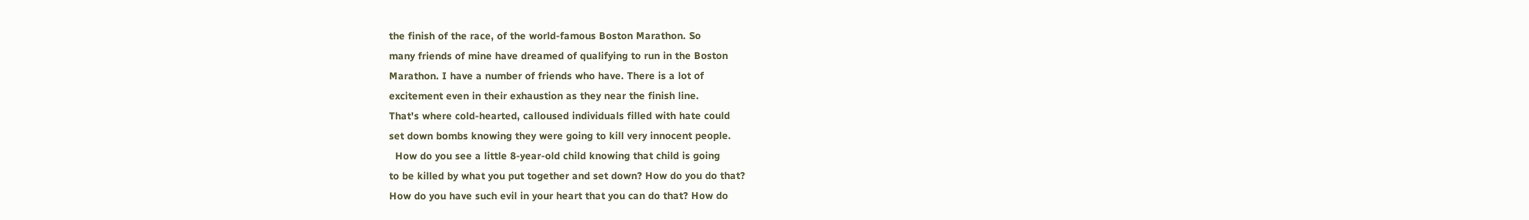the finish of the race, of the world-famous Boston Marathon. So
many friends of mine have dreamed of qualifying to run in the Boston
Marathon. I have a number of friends who have. There is a lot of
excitement even in their exhaustion as they near the finish line.
That's where cold-hearted, calloused individuals filled with hate could
set down bombs knowing they were going to kill very innocent people.
  How do you see a little 8-year-old child knowing that child is going
to be killed by what you put together and set down? How do you do that?
How do you have such evil in your heart that you can do that? How do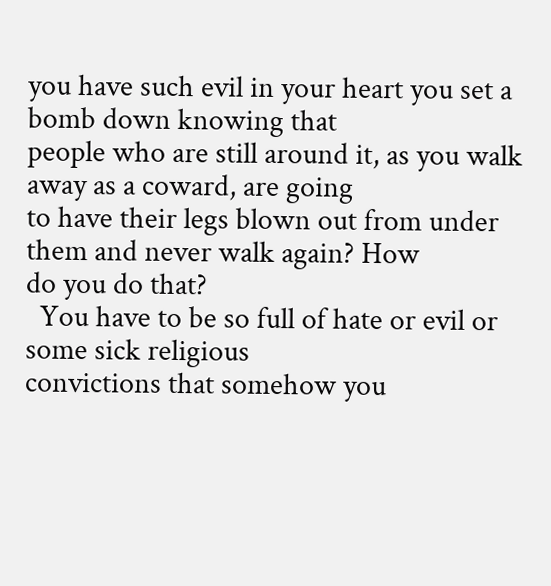you have such evil in your heart you set a bomb down knowing that
people who are still around it, as you walk away as a coward, are going
to have their legs blown out from under them and never walk again? How
do you do that?
  You have to be so full of hate or evil or some sick religious
convictions that somehow you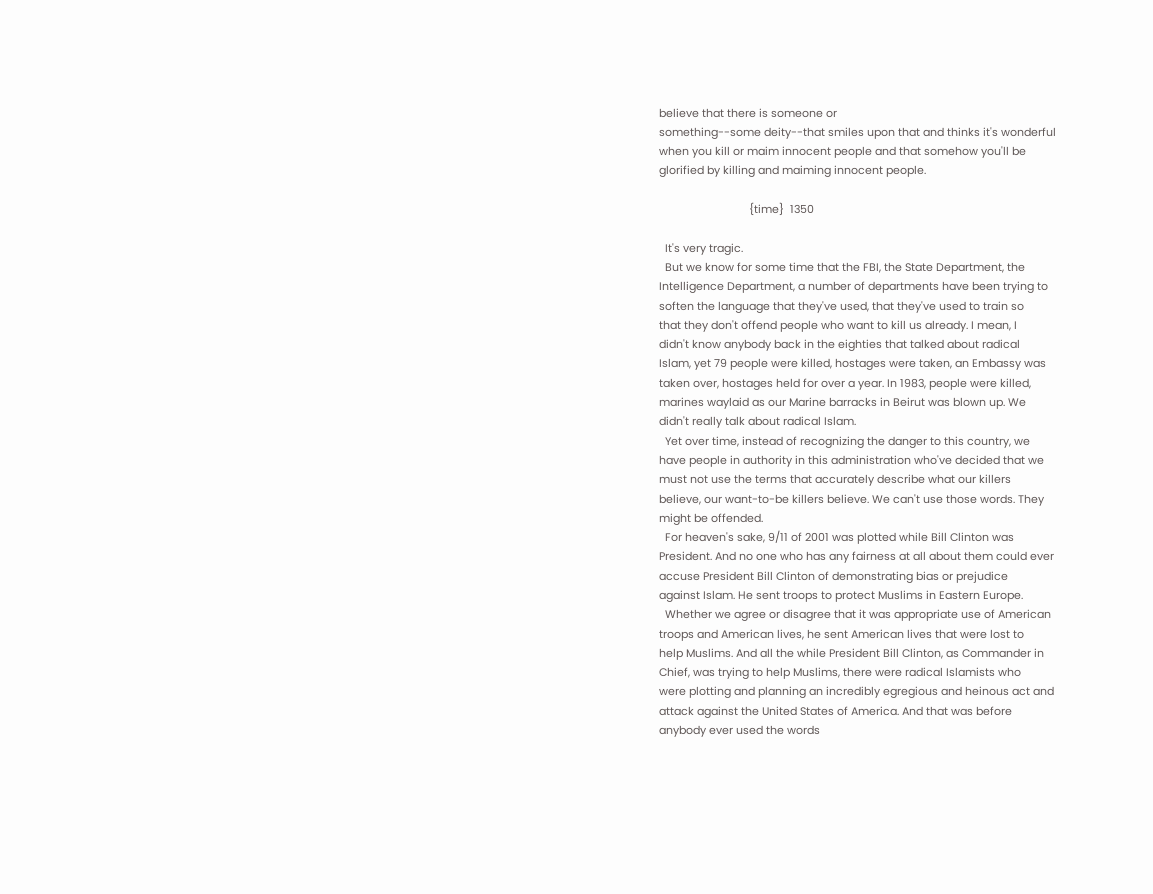believe that there is someone or
something--some deity--that smiles upon that and thinks it's wonderful
when you kill or maim innocent people and that somehow you'll be
glorified by killing and maiming innocent people.

                              {time}  1350

  It's very tragic.
  But we know for some time that the FBI, the State Department, the
Intelligence Department, a number of departments have been trying to
soften the language that they've used, that they've used to train so
that they don't offend people who want to kill us already. I mean, I
didn't know anybody back in the eighties that talked about radical
Islam, yet 79 people were killed, hostages were taken, an Embassy was
taken over, hostages held for over a year. In 1983, people were killed,
marines waylaid as our Marine barracks in Beirut was blown up. We
didn't really talk about radical Islam.
  Yet over time, instead of recognizing the danger to this country, we
have people in authority in this administration who've decided that we
must not use the terms that accurately describe what our killers
believe, our want-to-be killers believe. We can't use those words. They
might be offended.
  For heaven's sake, 9/11 of 2001 was plotted while Bill Clinton was
President. And no one who has any fairness at all about them could ever
accuse President Bill Clinton of demonstrating bias or prejudice
against Islam. He sent troops to protect Muslims in Eastern Europe.
  Whether we agree or disagree that it was appropriate use of American
troops and American lives, he sent American lives that were lost to
help Muslims. And all the while President Bill Clinton, as Commander in
Chief, was trying to help Muslims, there were radical Islamists who
were plotting and planning an incredibly egregious and heinous act and
attack against the United States of America. And that was before
anybody ever used the words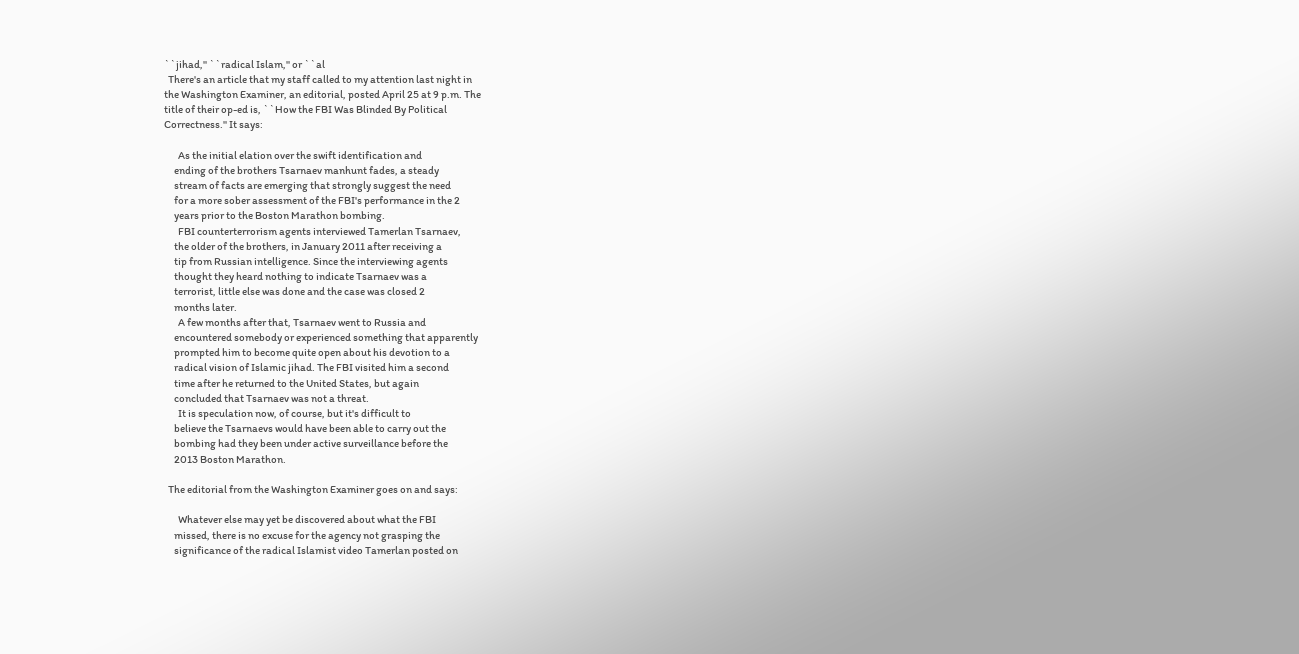``jihad,'' ``radical Islam,'' or ``al
  There's an article that my staff called to my attention last night in
the Washington Examiner, an editorial, posted April 25 at 9 p.m. The
title of their op-ed is, ``How the FBI Was Blinded By Political
Correctness.'' It says:

       As the initial elation over the swift identification and
     ending of the brothers Tsarnaev manhunt fades, a steady
     stream of facts are emerging that strongly suggest the need
     for a more sober assessment of the FBI's performance in the 2
     years prior to the Boston Marathon bombing.
       FBI counterterrorism agents interviewed Tamerlan Tsarnaev,
     the older of the brothers, in January 2011 after receiving a
     tip from Russian intelligence. Since the interviewing agents
     thought they heard nothing to indicate Tsarnaev was a
     terrorist, little else was done and the case was closed 2
     months later.
       A few months after that, Tsarnaev went to Russia and
     encountered somebody or experienced something that apparently
     prompted him to become quite open about his devotion to a
     radical vision of Islamic jihad. The FBI visited him a second
     time after he returned to the United States, but again
     concluded that Tsarnaev was not a threat.
       It is speculation now, of course, but it's difficult to
     believe the Tsarnaevs would have been able to carry out the
     bombing had they been under active surveillance before the
     2013 Boston Marathon.

  The editorial from the Washington Examiner goes on and says:

       Whatever else may yet be discovered about what the FBI
     missed, there is no excuse for the agency not grasping the
     significance of the radical Islamist video Tamerlan posted on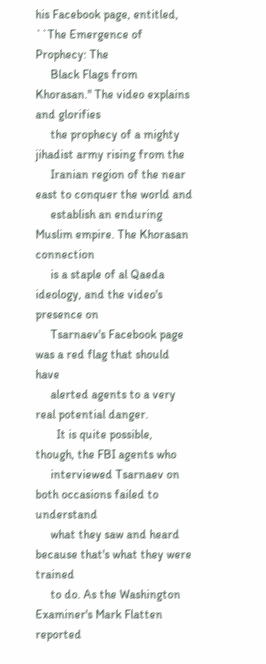his Facebook page, entitled, ``The Emergence of Prophecy: The
     Black Flags from Khorasan.'' The video explains and glorifies
     the prophecy of a mighty jihadist army rising from the
     Iranian region of the near east to conquer the world and
     establish an enduring Muslim empire. The Khorasan connection
     is a staple of al Qaeda ideology, and the video's presence on
     Tsarnaev's Facebook page was a red flag that should have
     alerted agents to a very real potential danger.
       It is quite possible, though, the FBI agents who
     interviewed Tsarnaev on both occasions failed to understand
     what they saw and heard because that's what they were trained
     to do. As the Washington Examiner's Mark Flatten reported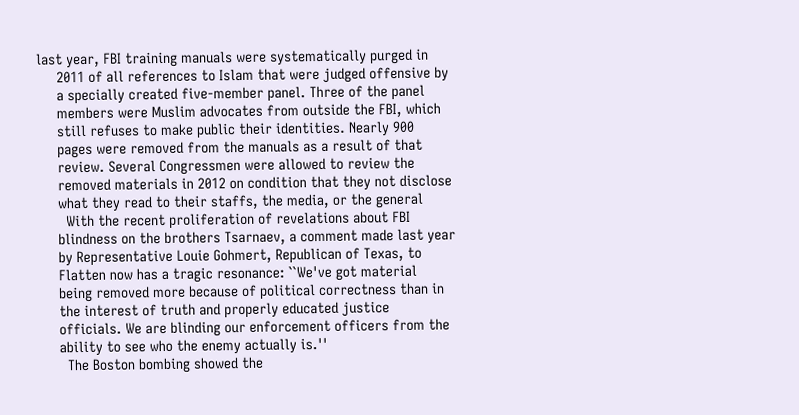last year, FBI training manuals were systematically purged in
     2011 of all references to Islam that were judged offensive by
     a specially created five-member panel. Three of the panel
     members were Muslim advocates from outside the FBI, which
     still refuses to make public their identities. Nearly 900
     pages were removed from the manuals as a result of that
     review. Several Congressmen were allowed to review the
     removed materials in 2012 on condition that they not disclose
     what they read to their staffs, the media, or the general
       With the recent proliferation of revelations about FBI
     blindness on the brothers Tsarnaev, a comment made last year
     by Representative Louie Gohmert, Republican of Texas, to
     Flatten now has a tragic resonance: ``We've got material
     being removed more because of political correctness than in
     the interest of truth and properly educated justice
     officials. We are blinding our enforcement officers from the
     ability to see who the enemy actually is.''
       The Boston bombing showed the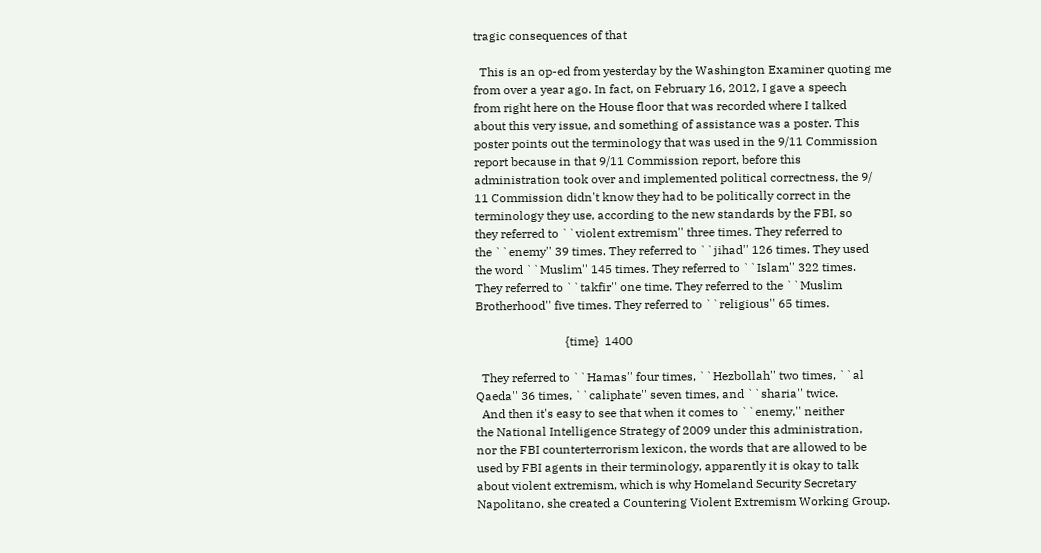tragic consequences of that

  This is an op-ed from yesterday by the Washington Examiner quoting me
from over a year ago. In fact, on February 16, 2012, I gave a speech
from right here on the House floor that was recorded where I talked
about this very issue, and something of assistance was a poster. This
poster points out the terminology that was used in the 9/11 Commission
report because in that 9/11 Commission report, before this
administration took over and implemented political correctness, the 9/
11 Commission didn't know they had to be politically correct in the
terminology they use, according to the new standards by the FBI, so
they referred to ``violent extremism'' three times. They referred to
the ``enemy'' 39 times. They referred to ``jihad'' 126 times. They used
the word ``Muslim'' 145 times. They referred to ``Islam'' 322 times.
They referred to ``takfir'' one time. They referred to the ``Muslim
Brotherhood'' five times. They referred to ``religious'' 65 times.

                              {time}  1400

  They referred to ``Hamas'' four times, ``Hezbollah'' two times, ``al
Qaeda'' 36 times, ``caliphate'' seven times, and ``sharia'' twice.
  And then it's easy to see that when it comes to ``enemy,'' neither
the National Intelligence Strategy of 2009 under this administration,
nor the FBI counterterrorism lexicon, the words that are allowed to be
used by FBI agents in their terminology, apparently it is okay to talk
about violent extremism, which is why Homeland Security Secretary
Napolitano, she created a Countering Violent Extremism Working Group.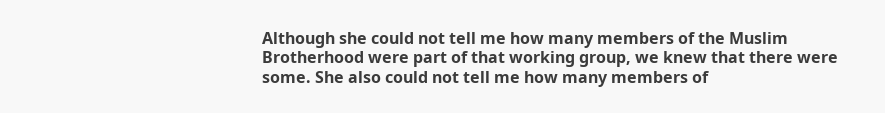Although she could not tell me how many members of the Muslim
Brotherhood were part of that working group, we knew that there were
some. She also could not tell me how many members of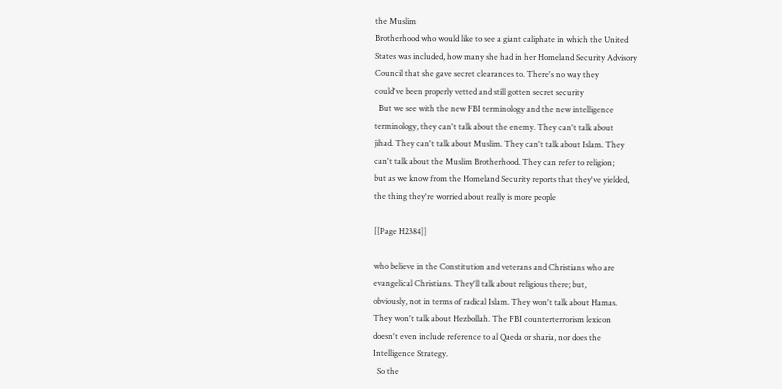the Muslim
Brotherhood who would like to see a giant caliphate in which the United
States was included, how many she had in her Homeland Security Advisory
Council that she gave secret clearances to. There's no way they
could've been properly vetted and still gotten secret security
  But we see with the new FBI terminology and the new intelligence
terminology, they can't talk about the enemy. They can't talk about
jihad. They can't talk about Muslim. They can't talk about Islam. They
can't talk about the Muslim Brotherhood. They can refer to religion;
but as we know from the Homeland Security reports that they've yielded,
the thing they're worried about really is more people

[[Page H2384]]

who believe in the Constitution and veterans and Christians who are
evangelical Christians. They'll talk about religious there; but,
obviously, not in terms of radical Islam. They won't talk about Hamas.
They won't talk about Hezbollah. The FBI counterterrorism lexicon
doesn't even include reference to al Qaeda or sharia, nor does the
Intelligence Strategy.
  So the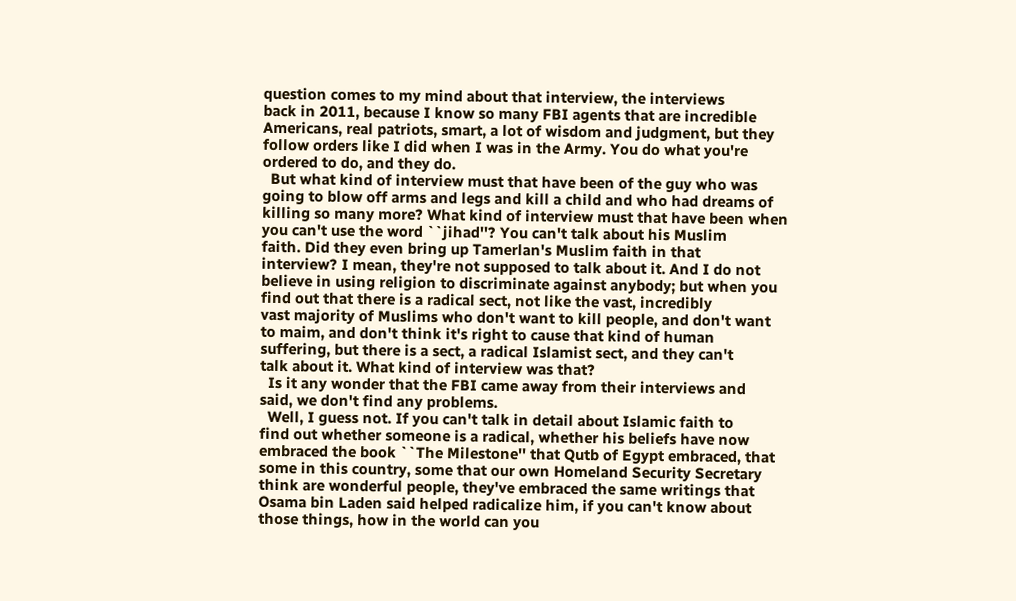question comes to my mind about that interview, the interviews
back in 2011, because I know so many FBI agents that are incredible
Americans, real patriots, smart, a lot of wisdom and judgment, but they
follow orders like I did when I was in the Army. You do what you're
ordered to do, and they do.
  But what kind of interview must that have been of the guy who was
going to blow off arms and legs and kill a child and who had dreams of
killing so many more? What kind of interview must that have been when
you can't use the word ``jihad''? You can't talk about his Muslim
faith. Did they even bring up Tamerlan's Muslim faith in that
interview? I mean, they're not supposed to talk about it. And I do not
believe in using religion to discriminate against anybody; but when you
find out that there is a radical sect, not like the vast, incredibly
vast majority of Muslims who don't want to kill people, and don't want
to maim, and don't think it's right to cause that kind of human
suffering, but there is a sect, a radical Islamist sect, and they can't
talk about it. What kind of interview was that?
  Is it any wonder that the FBI came away from their interviews and
said, we don't find any problems.
  Well, I guess not. If you can't talk in detail about Islamic faith to
find out whether someone is a radical, whether his beliefs have now
embraced the book ``The Milestone'' that Qutb of Egypt embraced, that
some in this country, some that our own Homeland Security Secretary
think are wonderful people, they've embraced the same writings that
Osama bin Laden said helped radicalize him, if you can't know about
those things, how in the world can you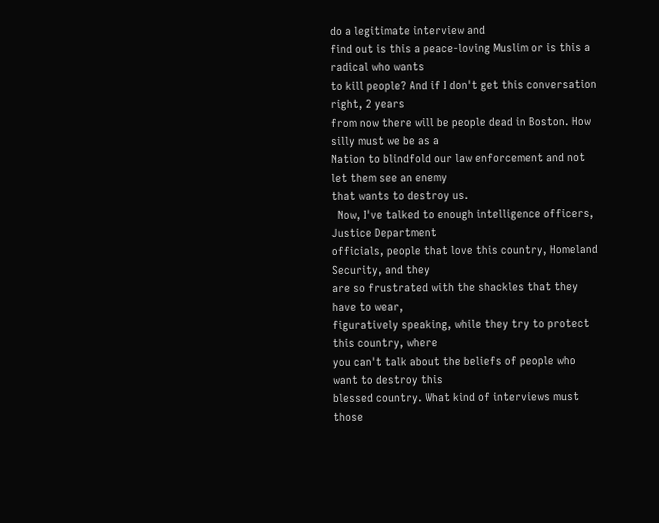do a legitimate interview and
find out is this a peace-loving Muslim or is this a radical who wants
to kill people? And if I don't get this conversation right, 2 years
from now there will be people dead in Boston. How silly must we be as a
Nation to blindfold our law enforcement and not let them see an enemy
that wants to destroy us.
  Now, I've talked to enough intelligence officers, Justice Department
officials, people that love this country, Homeland Security, and they
are so frustrated with the shackles that they have to wear,
figuratively speaking, while they try to protect this country, where
you can't talk about the beliefs of people who want to destroy this
blessed country. What kind of interviews must those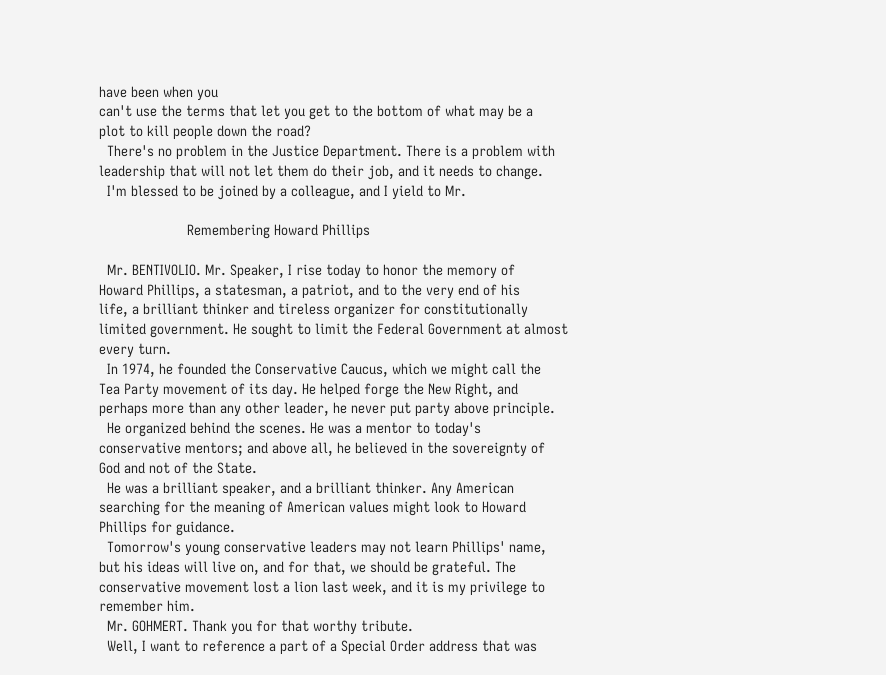have been when you
can't use the terms that let you get to the bottom of what may be a
plot to kill people down the road?
  There's no problem in the Justice Department. There is a problem with
leadership that will not let them do their job, and it needs to change.
  I'm blessed to be joined by a colleague, and I yield to Mr.

                      Remembering Howard Phillips

  Mr. BENTIVOLIO. Mr. Speaker, I rise today to honor the memory of
Howard Phillips, a statesman, a patriot, and to the very end of his
life, a brilliant thinker and tireless organizer for constitutionally
limited government. He sought to limit the Federal Government at almost
every turn.
  In 1974, he founded the Conservative Caucus, which we might call the
Tea Party movement of its day. He helped forge the New Right, and
perhaps more than any other leader, he never put party above principle.
  He organized behind the scenes. He was a mentor to today's
conservative mentors; and above all, he believed in the sovereignty of
God and not of the State.
  He was a brilliant speaker, and a brilliant thinker. Any American
searching for the meaning of American values might look to Howard
Phillips for guidance.
  Tomorrow's young conservative leaders may not learn Phillips' name,
but his ideas will live on, and for that, we should be grateful. The
conservative movement lost a lion last week, and it is my privilege to
remember him.
  Mr. GOHMERT. Thank you for that worthy tribute.
  Well, I want to reference a part of a Special Order address that was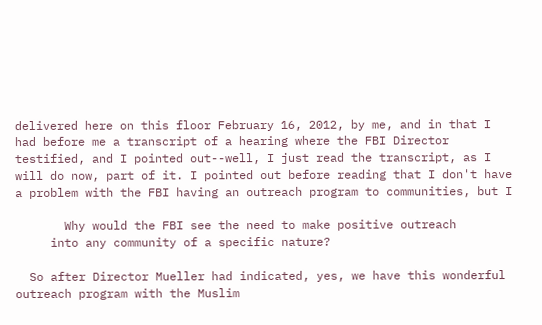delivered here on this floor February 16, 2012, by me, and in that I
had before me a transcript of a hearing where the FBI Director
testified, and I pointed out--well, I just read the transcript, as I
will do now, part of it. I pointed out before reading that I don't have
a problem with the FBI having an outreach program to communities, but I

       Why would the FBI see the need to make positive outreach
     into any community of a specific nature?

  So after Director Mueller had indicated, yes, we have this wonderful
outreach program with the Muslim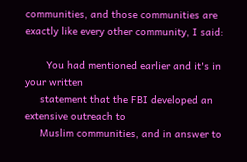communities, and those communities are
exactly like every other community, I said:

       You had mentioned earlier and it's in your written
     statement that the FBI developed an extensive outreach to
     Muslim communities, and in answer to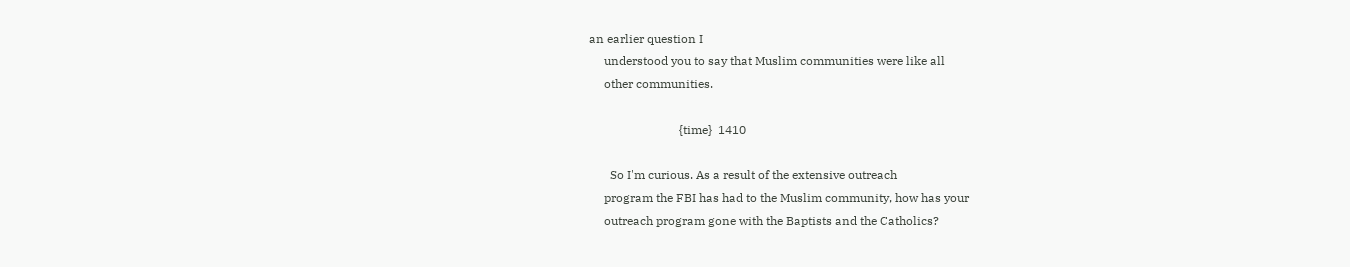an earlier question I
     understood you to say that Muslim communities were like all
     other communities.

                              {time}  1410

       So I'm curious. As a result of the extensive outreach
     program the FBI has had to the Muslim community, how has your
     outreach program gone with the Baptists and the Catholics?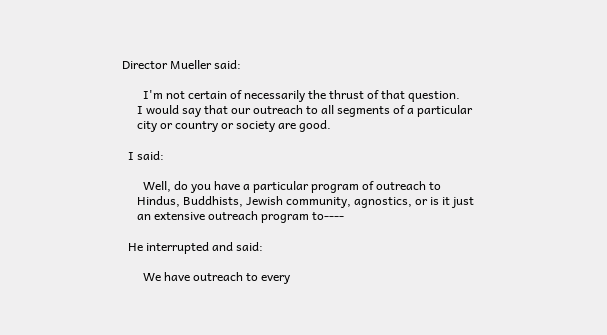Director Mueller said:

       I'm not certain of necessarily the thrust of that question.
     I would say that our outreach to all segments of a particular
     city or country or society are good.

  I said:

       Well, do you have a particular program of outreach to
     Hindus, Buddhists, Jewish community, agnostics, or is it just
     an extensive outreach program to----

  He interrupted and said:

       We have outreach to every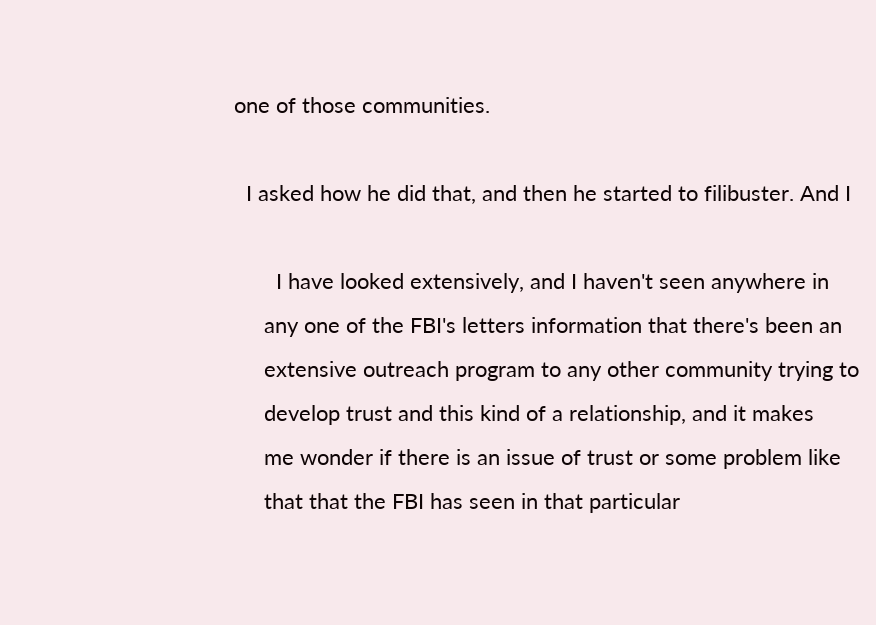one of those communities.

  I asked how he did that, and then he started to filibuster. And I

       I have looked extensively, and I haven't seen anywhere in
     any one of the FBI's letters information that there's been an
     extensive outreach program to any other community trying to
     develop trust and this kind of a relationship, and it makes
     me wonder if there is an issue of trust or some problem like
     that that the FBI has seen in that particular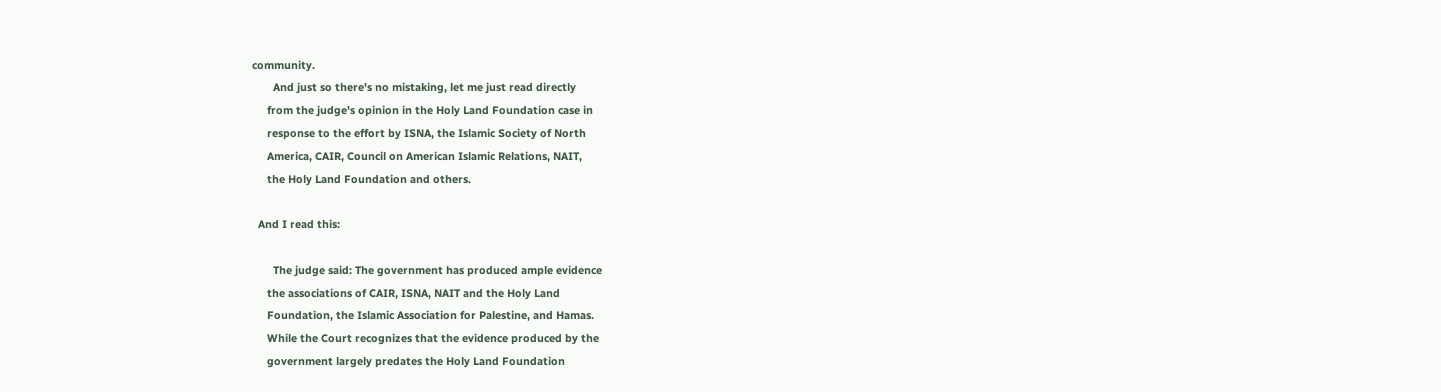community.
       And just so there's no mistaking, let me just read directly
     from the judge's opinion in the Holy Land Foundation case in
     response to the effort by ISNA, the Islamic Society of North
     America, CAIR, Council on American Islamic Relations, NAIT,
     the Holy Land Foundation and others.

  And I read this:

       The judge said: The government has produced ample evidence
     the associations of CAIR, ISNA, NAIT and the Holy Land
     Foundation, the Islamic Association for Palestine, and Hamas.
     While the Court recognizes that the evidence produced by the
     government largely predates the Holy Land Foundation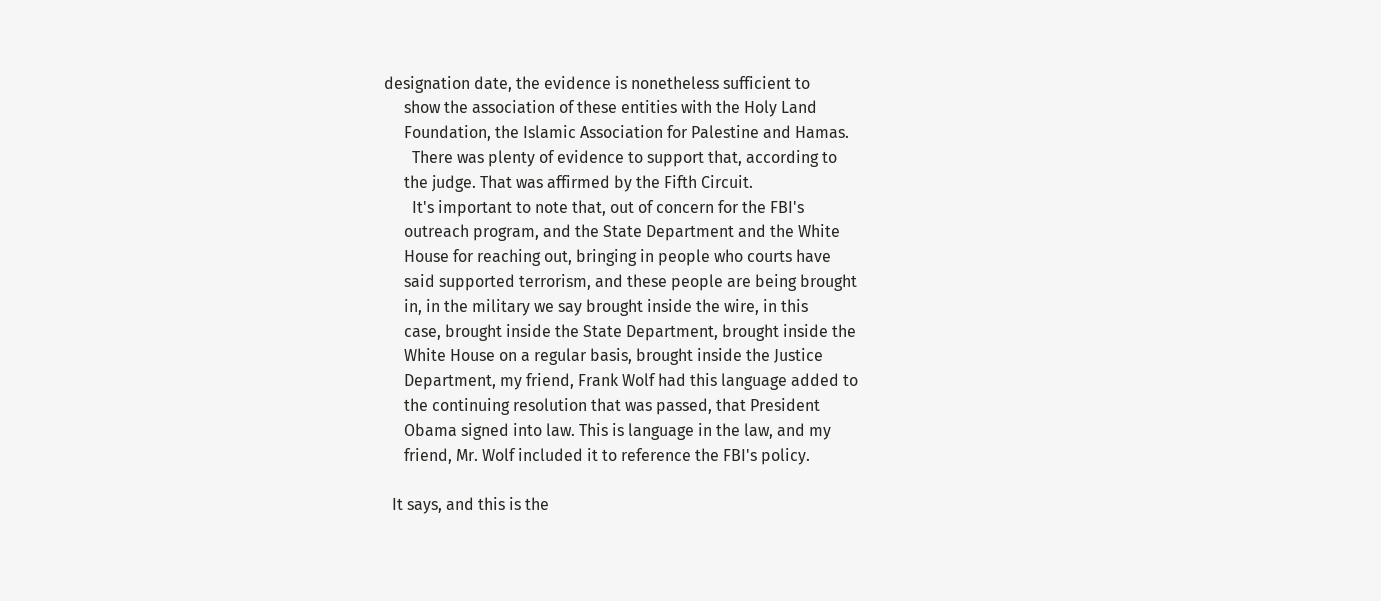designation date, the evidence is nonetheless sufficient to
     show the association of these entities with the Holy Land
     Foundation, the Islamic Association for Palestine and Hamas.
       There was plenty of evidence to support that, according to
     the judge. That was affirmed by the Fifth Circuit.
       It's important to note that, out of concern for the FBI's
     outreach program, and the State Department and the White
     House for reaching out, bringing in people who courts have
     said supported terrorism, and these people are being brought
     in, in the military we say brought inside the wire, in this
     case, brought inside the State Department, brought inside the
     White House on a regular basis, brought inside the Justice
     Department, my friend, Frank Wolf had this language added to
     the continuing resolution that was passed, that President
     Obama signed into law. This is language in the law, and my
     friend, Mr. Wolf included it to reference the FBI's policy.

  It says, and this is the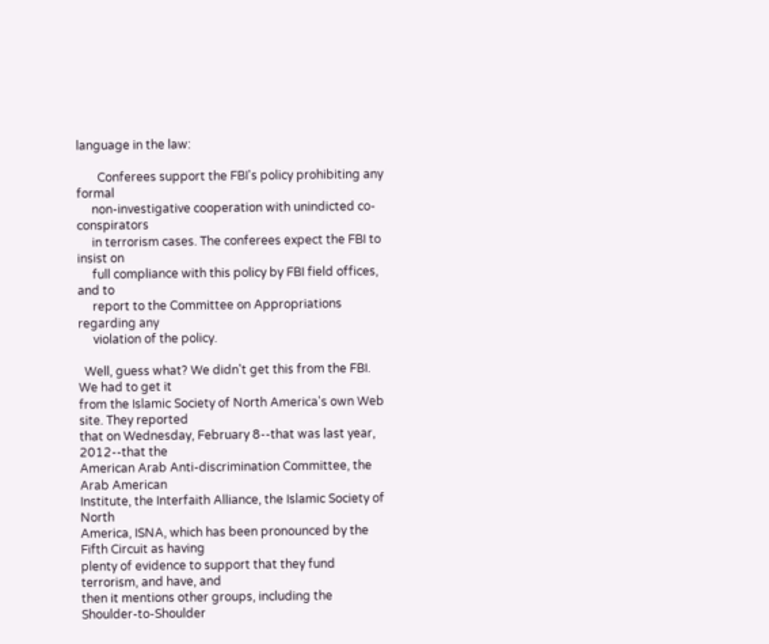language in the law:

       Conferees support the FBI's policy prohibiting any formal
     non-investigative cooperation with unindicted co-conspirators
     in terrorism cases. The conferees expect the FBI to insist on
     full compliance with this policy by FBI field offices, and to
     report to the Committee on Appropriations regarding any
     violation of the policy.

  Well, guess what? We didn't get this from the FBI. We had to get it
from the Islamic Society of North America's own Web site. They reported
that on Wednesday, February 8--that was last year, 2012--that the
American Arab Anti-discrimination Committee, the Arab American
Institute, the Interfaith Alliance, the Islamic Society of North
America, ISNA, which has been pronounced by the Fifth Circuit as having
plenty of evidence to support that they fund terrorism, and have, and
then it mentions other groups, including the Shoulder-to-Shoulder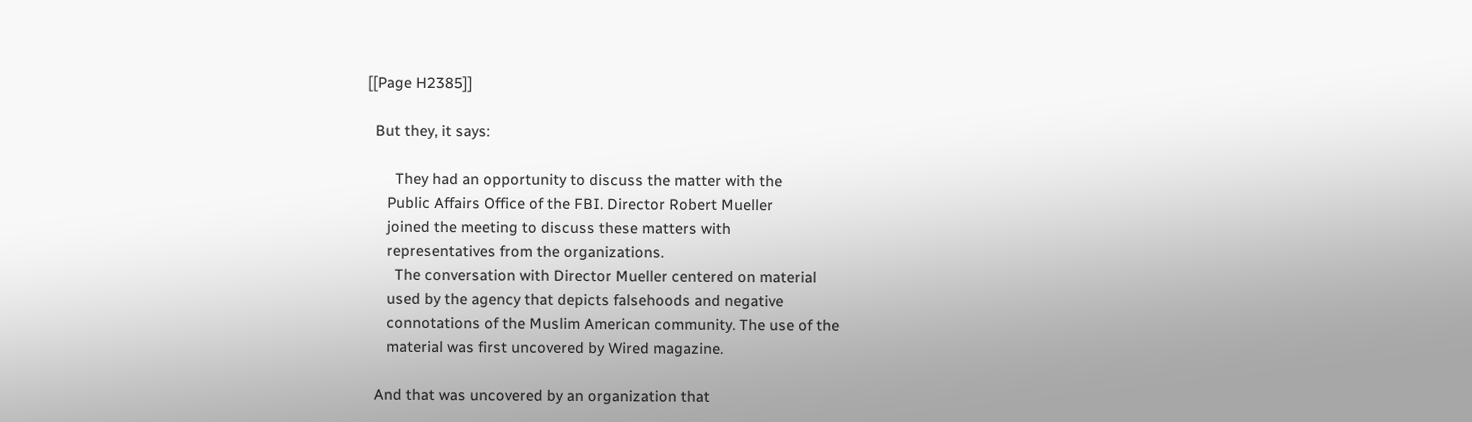[[Page H2385]]

  But they, it says:

       They had an opportunity to discuss the matter with the
     Public Affairs Office of the FBI. Director Robert Mueller
     joined the meeting to discuss these matters with
     representatives from the organizations.
       The conversation with Director Mueller centered on material
     used by the agency that depicts falsehoods and negative
     connotations of the Muslim American community. The use of the
     material was first uncovered by Wired magazine.

  And that was uncovered by an organization that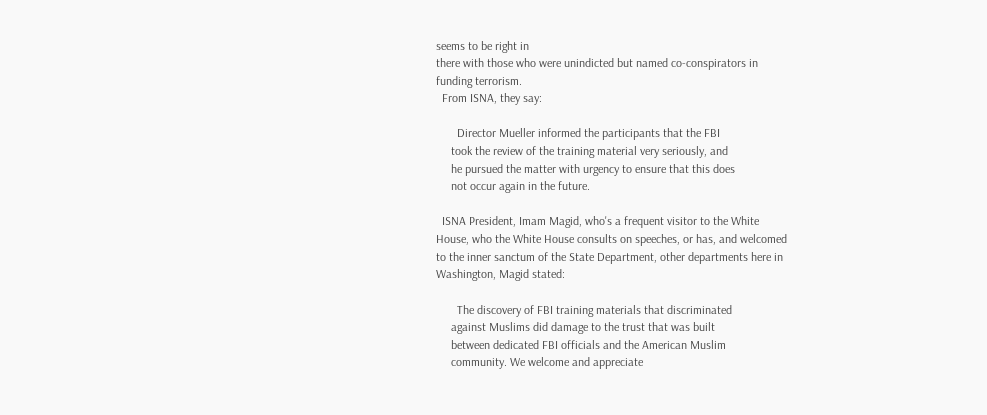seems to be right in
there with those who were unindicted but named co-conspirators in
funding terrorism.
  From ISNA, they say:

       Director Mueller informed the participants that the FBI
     took the review of the training material very seriously, and
     he pursued the matter with urgency to ensure that this does
     not occur again in the future.

  ISNA President, Imam Magid, who's a frequent visitor to the White
House, who the White House consults on speeches, or has, and welcomed
to the inner sanctum of the State Department, other departments here in
Washington, Magid stated:

       The discovery of FBI training materials that discriminated
     against Muslims did damage to the trust that was built
     between dedicated FBI officials and the American Muslim
     community. We welcome and appreciate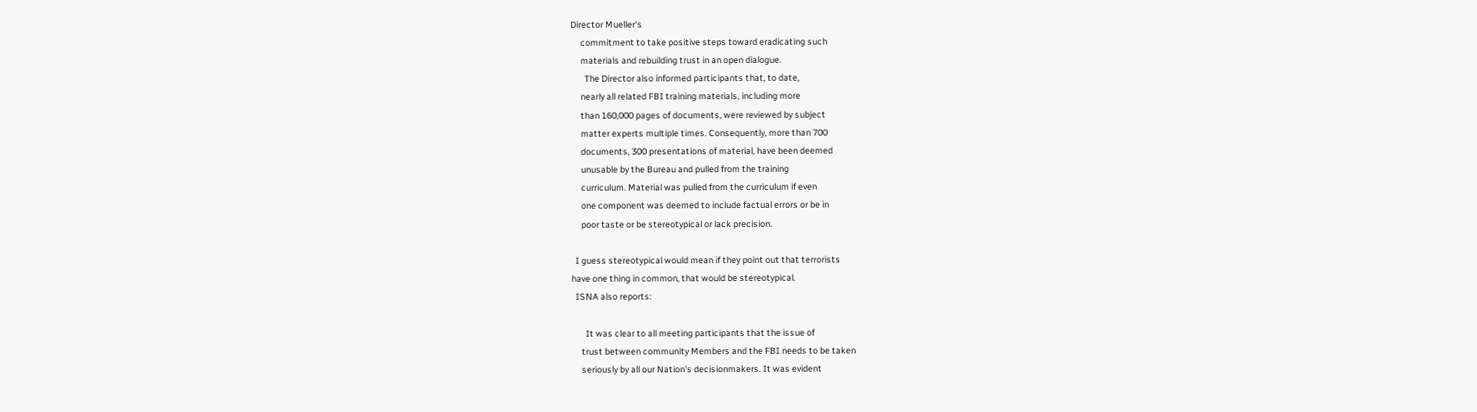Director Mueller's
     commitment to take positive steps toward eradicating such
     materials and rebuilding trust in an open dialogue.
       The Director also informed participants that, to date,
     nearly all related FBI training materials, including more
     than 160,000 pages of documents, were reviewed by subject
     matter experts multiple times. Consequently, more than 700
     documents, 300 presentations of material, have been deemed
     unusable by the Bureau and pulled from the training
     curriculum. Material was pulled from the curriculum if even
     one component was deemed to include factual errors or be in
     poor taste or be stereotypical or lack precision.

  I guess stereotypical would mean if they point out that terrorists
have one thing in common, that would be stereotypical.
  ISNA also reports:

       It was clear to all meeting participants that the issue of
     trust between community Members and the FBI needs to be taken
     seriously by all our Nation's decisionmakers. It was evident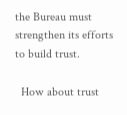the Bureau must strengthen its efforts to build trust.

  How about trust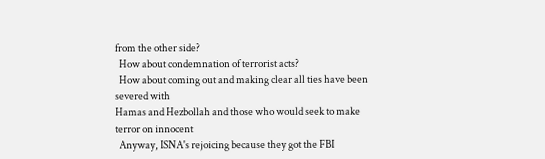from the other side?
  How about condemnation of terrorist acts?
  How about coming out and making clear all ties have been severed with
Hamas and Hezbollah and those who would seek to make terror on innocent
  Anyway, ISNA's rejoicing because they got the FBI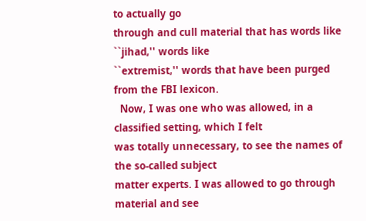to actually go
through and cull material that has words like ``jihad,'' words like
``extremist,'' words that have been purged from the FBI lexicon.
  Now, I was one who was allowed, in a classified setting, which I felt
was totally unnecessary, to see the names of the so-called subject
matter experts. I was allowed to go through material and see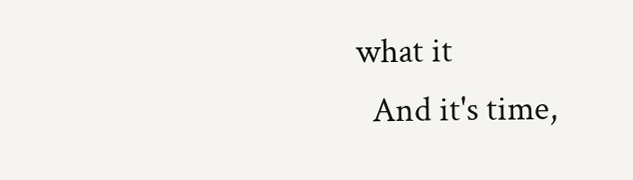what it
  And it's time,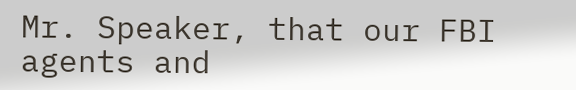Mr. Speaker, that our FBI agents and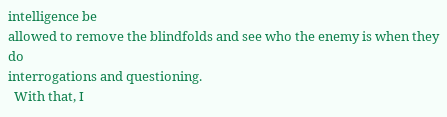intelligence be
allowed to remove the blindfolds and see who the enemy is when they do
interrogations and questioning.
  With that, I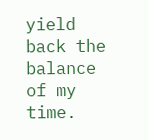yield back the balance of my time.